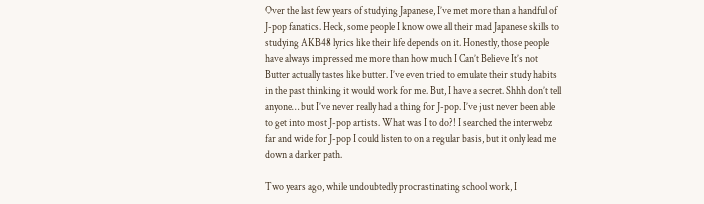Over the last few years of studying Japanese, I’ve met more than a handful of J-pop fanatics. Heck, some people I know owe all their mad Japanese skills to studying AKB48 lyrics like their life depends on it. Honestly, those people have always impressed me more than how much I Can’t Believe It’s not Butter actually tastes like butter. I’ve even tried to emulate their study habits in the past thinking it would work for me. But, I have a secret. Shhh don’t tell anyone… but I’ve never really had a thing for J-pop. I’ve just never been able to get into most J-pop artists. What was I to do?! I searched the interwebz far and wide for J-pop I could listen to on a regular basis, but it only lead me down a darker path.

Two years ago, while undoubtedly procrastinating school work, I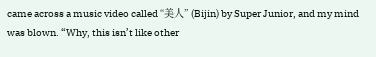came across a music video called “美人” (Bijin) by Super Junior, and my mind was blown. “Why, this isn’t like other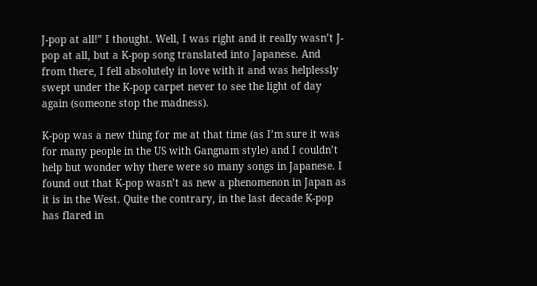J-pop at all!” I thought. Well, I was right and it really wasn’t J-pop at all, but a K-pop song translated into Japanese. And from there, I fell absolutely in love with it and was helplessly swept under the K-pop carpet never to see the light of day again (someone stop the madness).

K-pop was a new thing for me at that time (as I’m sure it was for many people in the US with Gangnam style) and I couldn’t help but wonder why there were so many songs in Japanese. I found out that K-pop wasn’t as new a phenomenon in Japan as it is in the West. Quite the contrary, in the last decade K-pop has flared in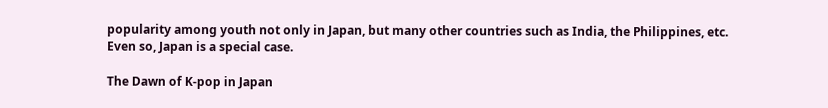popularity among youth not only in Japan, but many other countries such as India, the Philippines, etc. Even so, Japan is a special case.

The Dawn of K-pop in Japan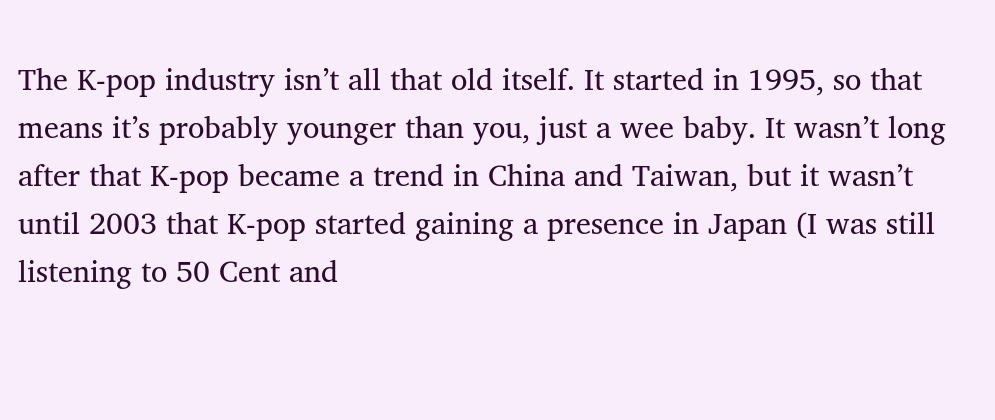The K-pop industry isn’t all that old itself. It started in 1995, so that means it’s probably younger than you, just a wee baby. It wasn’t long after that K-pop became a trend in China and Taiwan, but it wasn’t until 2003 that K-pop started gaining a presence in Japan (I was still listening to 50 Cent and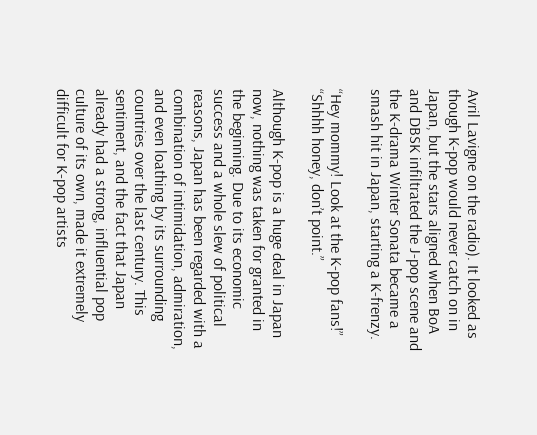Avril Lavigne on the radio). It looked as though K-pop would never catch on in Japan, but the stars aligned when BoA and DBSK infiltrated the J-pop scene and the K-drama Winter Sonata became a smash hit in Japan, starting a K-frenzy.

“Hey mommy! Look at the K-pop fans!” “Shhhh honey, don’t point.”

Although K-pop is a huge deal in Japan now, nothing was taken for granted in the beginning. Due to its economic success and a whole slew of political reasons, Japan has been regarded with a combination of intimidation, admiration, and even loathing by its surrounding countries over the last century. This sentiment, and the fact that Japan already had a strong, influential pop culture of its own, made it extremely difficult for K-pop artists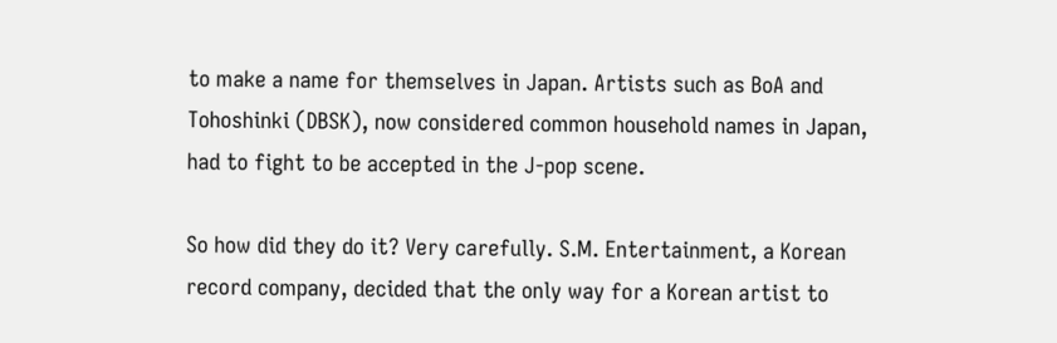to make a name for themselves in Japan. Artists such as BoA and Tohoshinki (DBSK), now considered common household names in Japan, had to fight to be accepted in the J-pop scene.

So how did they do it? Very carefully. S.M. Entertainment, a Korean record company, decided that the only way for a Korean artist to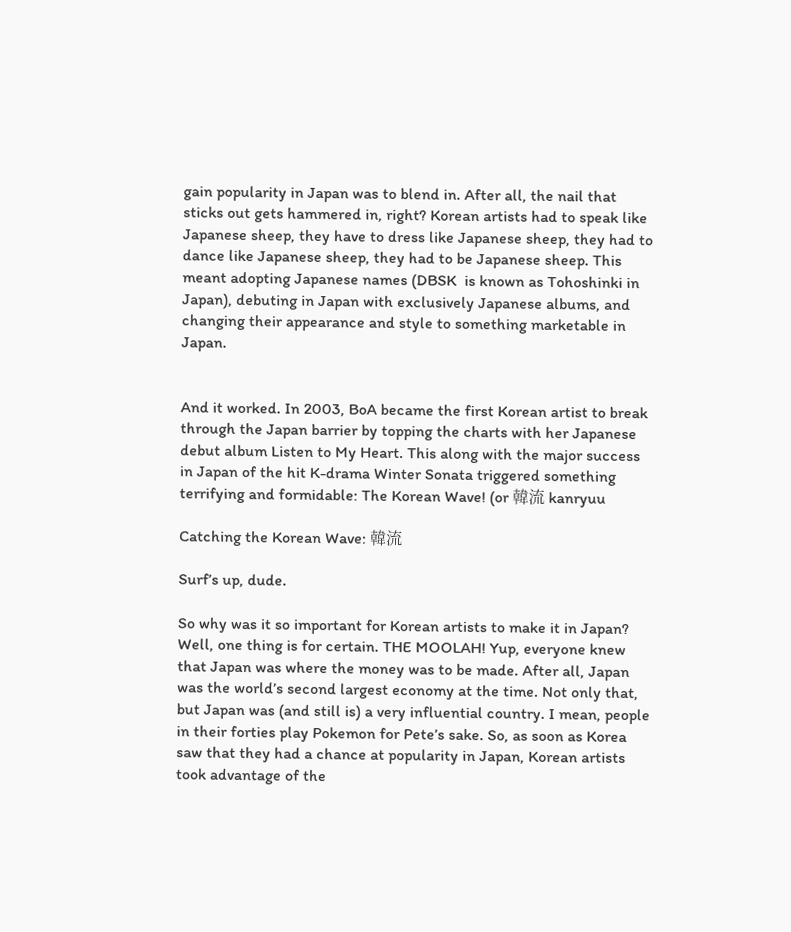gain popularity in Japan was to blend in. After all, the nail that sticks out gets hammered in, right? Korean artists had to speak like Japanese sheep, they have to dress like Japanese sheep, they had to dance like Japanese sheep, they had to be Japanese sheep. This meant adopting Japanese names (DBSK  is known as Tohoshinki in Japan), debuting in Japan with exclusively Japanese albums, and changing their appearance and style to something marketable in Japan.


And it worked. In 2003, BoA became the first Korean artist to break through the Japan barrier by topping the charts with her Japanese debut album Listen to My Heart. This along with the major success in Japan of the hit K-drama Winter Sonata triggered something terrifying and formidable: The Korean Wave! (or 韓流 kanryuu

Catching the Korean Wave: 韓流

Surf’s up, dude.

So why was it so important for Korean artists to make it in Japan? Well, one thing is for certain. THE MOOLAH! Yup, everyone knew that Japan was where the money was to be made. After all, Japan was the world’s second largest economy at the time. Not only that, but Japan was (and still is) a very influential country. I mean, people in their forties play Pokemon for Pete’s sake. So, as soon as Korea saw that they had a chance at popularity in Japan, Korean artists took advantage of the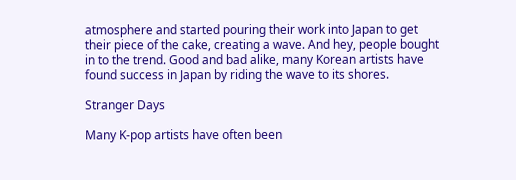atmosphere and started pouring their work into Japan to get their piece of the cake, creating a wave. And hey, people bought in to the trend. Good and bad alike, many Korean artists have found success in Japan by riding the wave to its shores.

Stranger Days

Many K-pop artists have often been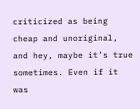criticized as being cheap and unoriginal, and hey, maybe it’s true sometimes. Even if it was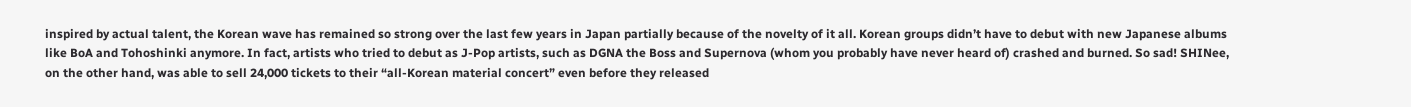inspired by actual talent, the Korean wave has remained so strong over the last few years in Japan partially because of the novelty of it all. Korean groups didn’t have to debut with new Japanese albums like BoA and Tohoshinki anymore. In fact, artists who tried to debut as J-Pop artists, such as DGNA the Boss and Supernova (whom you probably have never heard of) crashed and burned. So sad! SHINee, on the other hand, was able to sell 24,000 tickets to their “all-Korean material concert” even before they released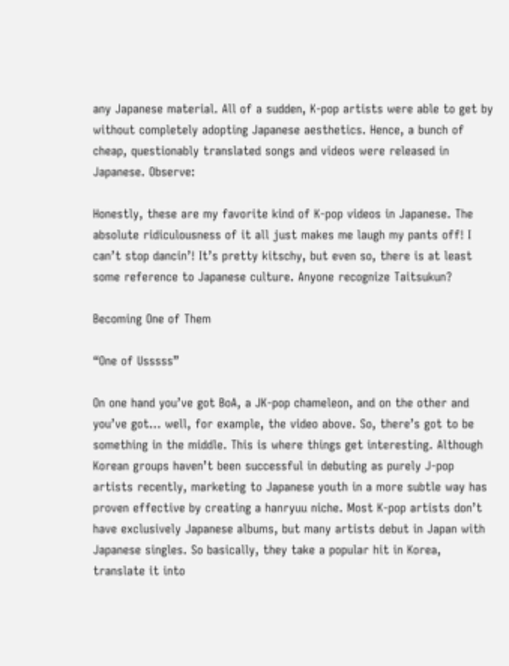any Japanese material. All of a sudden, K-pop artists were able to get by without completely adopting Japanese aesthetics. Hence, a bunch of cheap, questionably translated songs and videos were released in Japanese. Observe:

Honestly, these are my favorite kind of K-pop videos in Japanese. The absolute ridiculousness of it all just makes me laugh my pants off! I can’t stop dancin’! It’s pretty kitschy, but even so, there is at least some reference to Japanese culture. Anyone recognize Taitsukun?

Becoming One of Them

“One of Usssss”

On one hand you’ve got BoA, a JK-pop chameleon, and on the other and you’ve got… well, for example, the video above. So, there’s got to be something in the middle. This is where things get interesting. Although Korean groups haven’t been successful in debuting as purely J-pop artists recently, marketing to Japanese youth in a more subtle way has proven effective by creating a hanryuu niche. Most K-pop artists don’t have exclusively Japanese albums, but many artists debut in Japan with Japanese singles. So basically, they take a popular hit in Korea, translate it into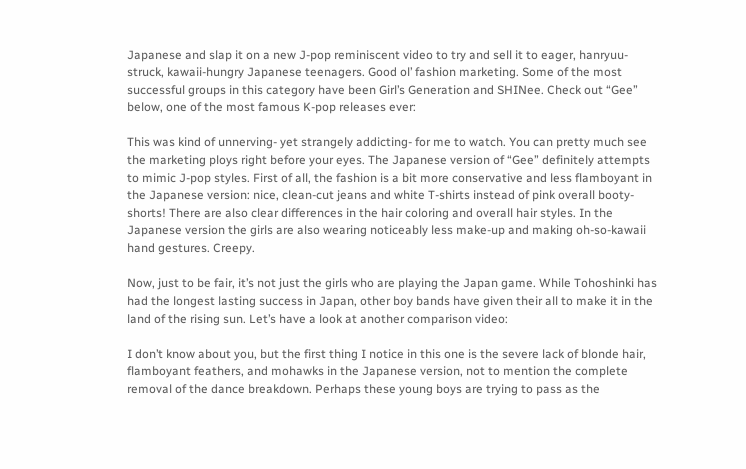Japanese and slap it on a new J-pop reminiscent video to try and sell it to eager, hanryuu-struck, kawaii-hungry Japanese teenagers. Good ol’ fashion marketing. Some of the most successful groups in this category have been Girl’s Generation and SHINee. Check out “Gee” below, one of the most famous K-pop releases ever:

This was kind of unnerving- yet strangely addicting- for me to watch. You can pretty much see the marketing ploys right before your eyes. The Japanese version of “Gee” definitely attempts to mimic J-pop styles. First of all, the fashion is a bit more conservative and less flamboyant in the Japanese version: nice, clean-cut jeans and white T-shirts instead of pink overall booty-shorts! There are also clear differences in the hair coloring and overall hair styles. In the Japanese version the girls are also wearing noticeably less make-up and making oh-so-kawaii hand gestures. Creepy.

Now, just to be fair, it’s not just the girls who are playing the Japan game. While Tohoshinki has had the longest lasting success in Japan, other boy bands have given their all to make it in the land of the rising sun. Let’s have a look at another comparison video:

I don’t know about you, but the first thing I notice in this one is the severe lack of blonde hair, flamboyant feathers, and mohawks in the Japanese version, not to mention the complete removal of the dance breakdown. Perhaps these young boys are trying to pass as the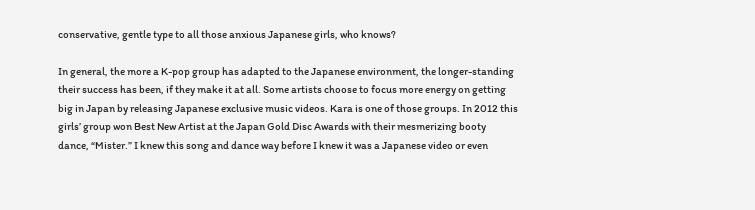conservative, gentle type to all those anxious Japanese girls, who knows?

In general, the more a K-pop group has adapted to the Japanese environment, the longer-standing their success has been, if they make it at all. Some artists choose to focus more energy on getting big in Japan by releasing Japanese exclusive music videos. Kara is one of those groups. In 2012 this girls’ group won Best New Artist at the Japan Gold Disc Awards with their mesmerizing booty dance, “Mister.” I knew this song and dance way before I knew it was a Japanese video or even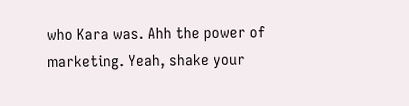who Kara was. Ahh the power of marketing. Yeah, shake your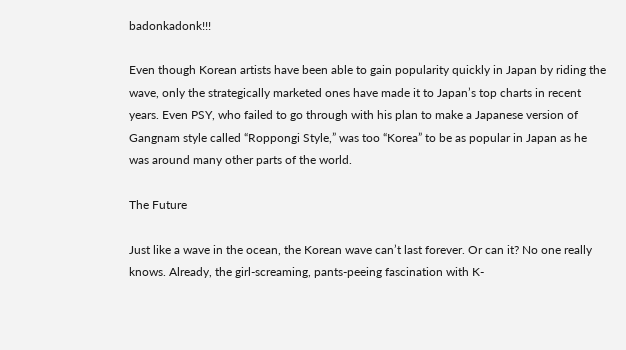badonkadonk!!!

Even though Korean artists have been able to gain popularity quickly in Japan by riding the wave, only the strategically marketed ones have made it to Japan’s top charts in recent years. Even PSY, who failed to go through with his plan to make a Japanese version of Gangnam style called “Roppongi Style,” was too “Korea” to be as popular in Japan as he was around many other parts of the world.

The Future

Just like a wave in the ocean, the Korean wave can’t last forever. Or can it? No one really knows. Already, the girl-screaming, pants-peeing fascination with K-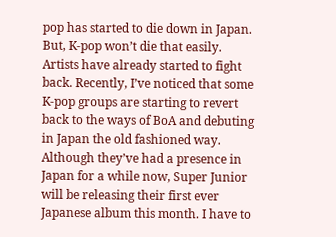pop has started to die down in Japan. But, K-pop won’t die that easily. Artists have already started to fight back. Recently, I’ve noticed that some K-pop groups are starting to revert back to the ways of BoA and debuting in Japan the old fashioned way. Although they’ve had a presence in Japan for a while now, Super Junior will be releasing their first ever Japanese album this month. I have to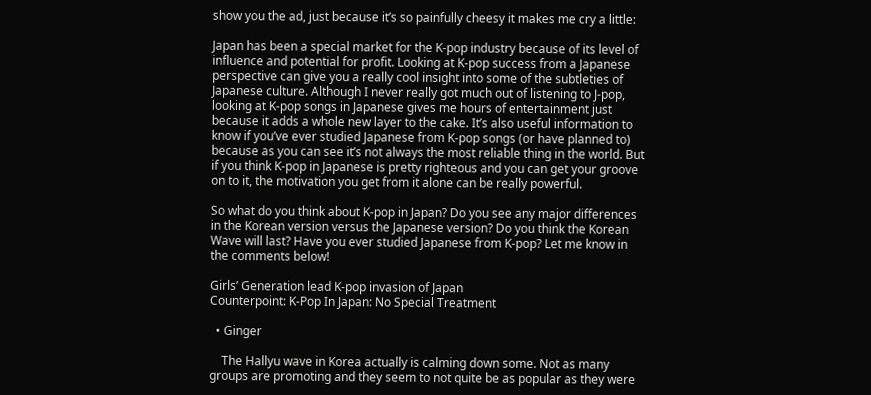show you the ad, just because it’s so painfully cheesy it makes me cry a little:

Japan has been a special market for the K-pop industry because of its level of influence and potential for profit. Looking at K-pop success from a Japanese perspective can give you a really cool insight into some of the subtleties of Japanese culture. Although I never really got much out of listening to J-pop, looking at K-pop songs in Japanese gives me hours of entertainment just because it adds a whole new layer to the cake. It’s also useful information to know if you’ve ever studied Japanese from K-pop songs (or have planned to) because as you can see it’s not always the most reliable thing in the world. But if you think K-pop in Japanese is pretty righteous and you can get your groove on to it, the motivation you get from it alone can be really powerful.

So what do you think about K-pop in Japan? Do you see any major differences in the Korean version versus the Japanese version? Do you think the Korean Wave will last? Have you ever studied Japanese from K-pop? Let me know in the comments below!

Girls’ Generation lead K-pop invasion of Japan
Counterpoint: K-Pop In Japan: No Special Treatment

  • Ginger

    The Hallyu wave in Korea actually is calming down some. Not as many groups are promoting and they seem to not quite be as popular as they were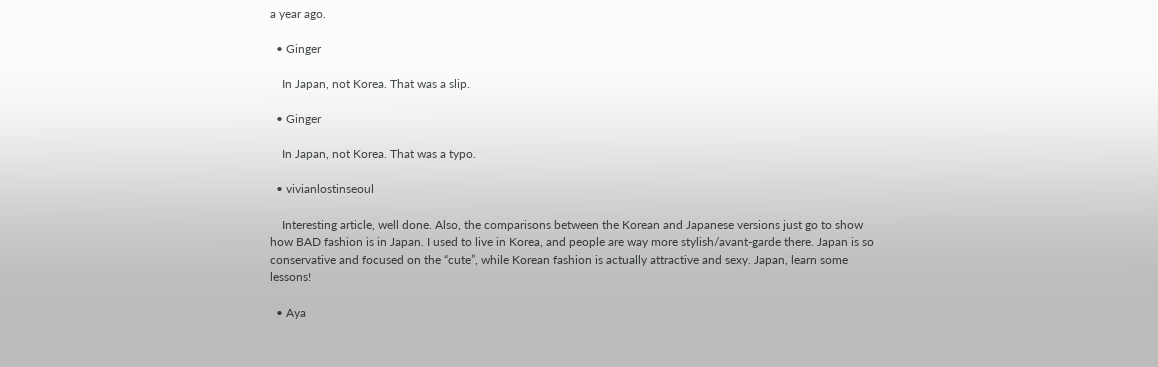a year ago.

  • Ginger

    In Japan, not Korea. That was a slip.

  • Ginger

    In Japan, not Korea. That was a typo.

  • vivianlostinseoul

    Interesting article, well done. Also, the comparisons between the Korean and Japanese versions just go to show how BAD fashion is in Japan. I used to live in Korea, and people are way more stylish/avant-garde there. Japan is so conservative and focused on the “cute”, while Korean fashion is actually attractive and sexy. Japan, learn some lessons!

  • Aya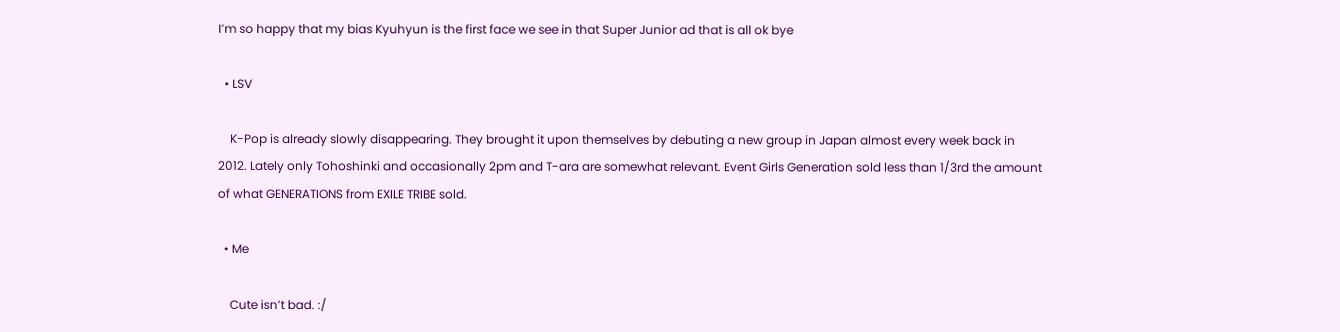I’m so happy that my bias Kyuhyun is the first face we see in that Super Junior ad that is all ok bye

  • LSV

    K-Pop is already slowly disappearing. They brought it upon themselves by debuting a new group in Japan almost every week back in 2012. Lately only Tohoshinki and occasionally 2pm and T-ara are somewhat relevant. Event Girls Generation sold less than 1/3rd the amount of what GENERATIONS from EXILE TRIBE sold.

  • Me

    Cute isn’t bad. :/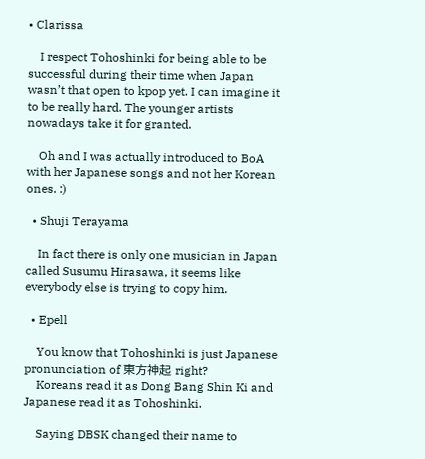• Clarissa

    I respect Tohoshinki for being able to be successful during their time when Japan wasn’t that open to kpop yet. I can imagine it to be really hard. The younger artists nowadays take it for granted.

    Oh and I was actually introduced to BoA with her Japanese songs and not her Korean ones. :)

  • Shuji Terayama

    In fact there is only one musician in Japan called Susumu Hirasawa, it seems like everybody else is trying to copy him.

  • Epell

    You know that Tohoshinki is just Japanese pronunciation of 東方神起 right?
    Koreans read it as Dong Bang Shin Ki and Japanese read it as Tohoshinki.

    Saying DBSK changed their name to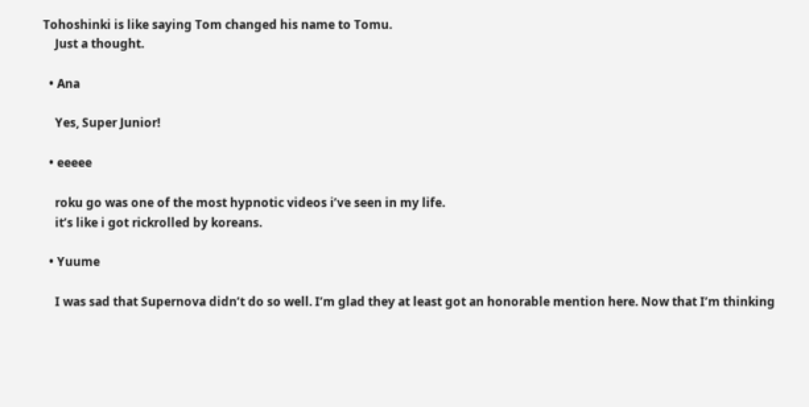Tohoshinki is like saying Tom changed his name to Tomu.
    Just a thought.

  • Ana

    Yes, Super Junior!

  • eeeee

    roku go was one of the most hypnotic videos i’ve seen in my life.
    it’s like i got rickrolled by koreans.

  • Yuume

    I was sad that Supernova didn’t do so well. I’m glad they at least got an honorable mention here. Now that I’m thinking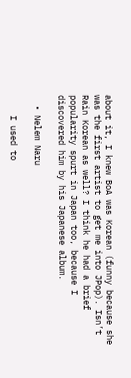about it, I knew BoA was Korean (funny because she was the first artist to get me into JPop). Isn’t Rain Korean as well? I think he had a brief popularity spurt in Japan too, because I discovered him by his Japanese album.

  • Nelem Naru

    I used to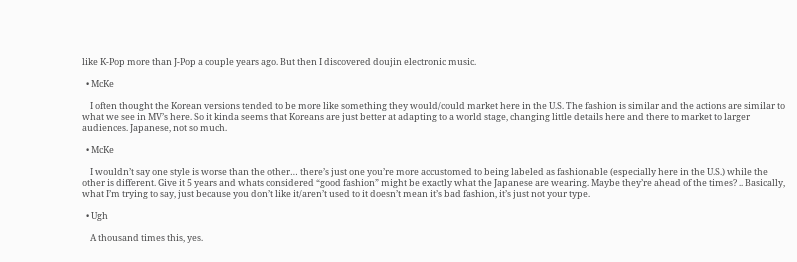like K-Pop more than J-Pop a couple years ago. But then I discovered doujin electronic music.

  • McKe

    I often thought the Korean versions tended to be more like something they would/could market here in the U.S. The fashion is similar and the actions are similar to what we see in MV’s here. So it kinda seems that Koreans are just better at adapting to a world stage, changing little details here and there to market to larger audiences. Japanese, not so much.

  • McKe

    I wouldn’t say one style is worse than the other… there’s just one you’re more accustomed to being labeled as fashionable (especially here in the U.S.) while the other is different. Give it 5 years and whats considered “good fashion” might be exactly what the Japanese are wearing. Maybe they’re ahead of the times? .. Basically, what I’m trying to say, just because you don’t like it/aren’t used to it doesn’t mean it’s bad fashion, it’s just not your type.

  • Ugh

    A thousand times this, yes.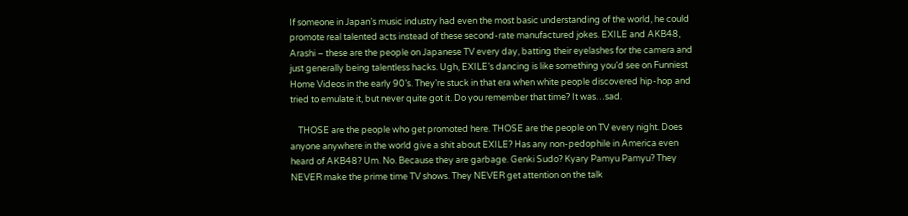If someone in Japan’s music industry had even the most basic understanding of the world, he could promote real talented acts instead of these second-rate manufactured jokes. EXILE and AKB48, Arashi – these are the people on Japanese TV every day, batting their eyelashes for the camera and just generally being talentless hacks. Ugh, EXILE’s dancing is like something you’d see on Funniest Home Videos in the early 90’s. They’re stuck in that era when white people discovered hip-hop and tried to emulate it, but never quite got it. Do you remember that time? It was…sad.

    THOSE are the people who get promoted here. THOSE are the people on TV every night. Does anyone anywhere in the world give a shit about EXILE? Has any non-pedophile in America even heard of AKB48? Um. No. Because they are garbage. Genki Sudo? Kyary Pamyu Pamyu? They NEVER make the prime time TV shows. They NEVER get attention on the talk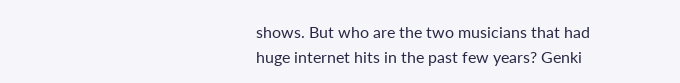shows. But who are the two musicians that had huge internet hits in the past few years? Genki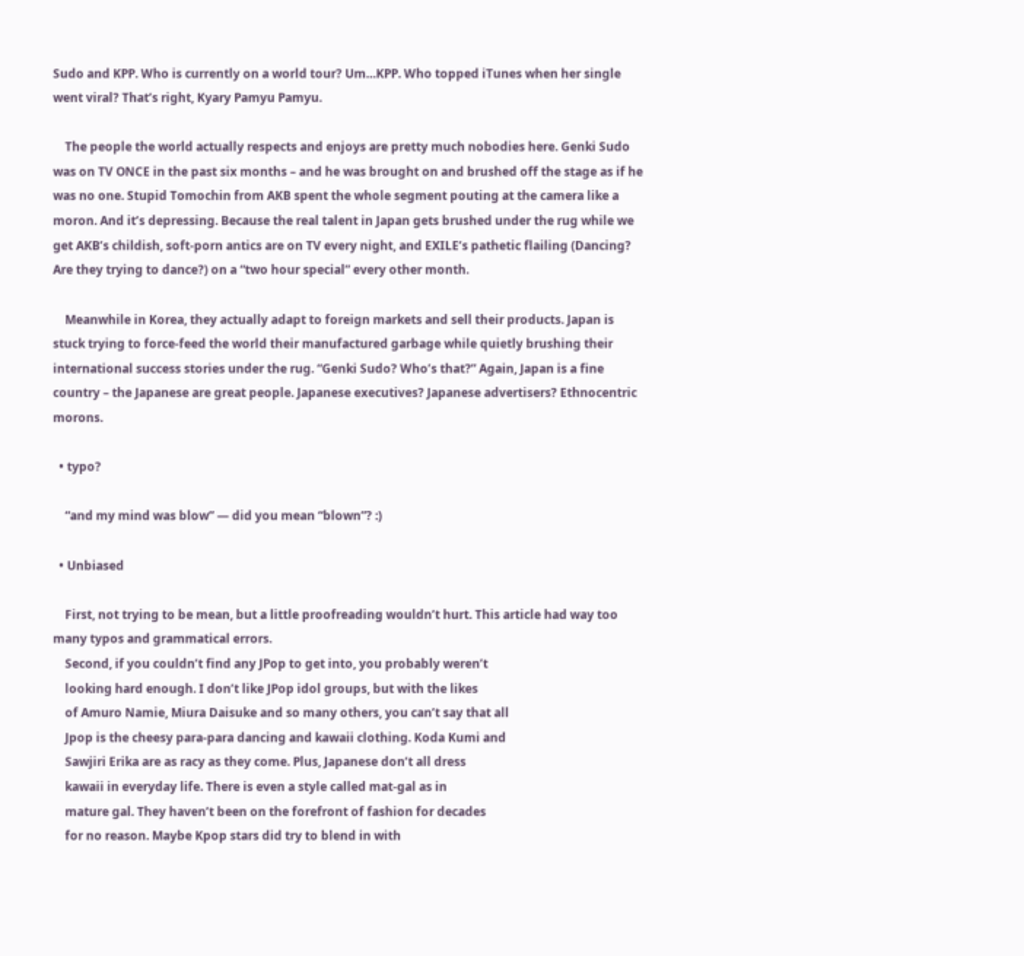Sudo and KPP. Who is currently on a world tour? Um…KPP. Who topped iTunes when her single went viral? That’s right, Kyary Pamyu Pamyu.

    The people the world actually respects and enjoys are pretty much nobodies here. Genki Sudo was on TV ONCE in the past six months – and he was brought on and brushed off the stage as if he was no one. Stupid Tomochin from AKB spent the whole segment pouting at the camera like a moron. And it’s depressing. Because the real talent in Japan gets brushed under the rug while we get AKB’s childish, soft-porn antics are on TV every night, and EXILE’s pathetic flailing (Dancing? Are they trying to dance?) on a “two hour special” every other month.

    Meanwhile in Korea, they actually adapt to foreign markets and sell their products. Japan is stuck trying to force-feed the world their manufactured garbage while quietly brushing their international success stories under the rug. “Genki Sudo? Who’s that?” Again, Japan is a fine country – the Japanese are great people. Japanese executives? Japanese advertisers? Ethnocentric morons.

  • typo?

    “and my mind was blow” — did you mean “blown”? :)

  • Unbiased

    First, not trying to be mean, but a little proofreading wouldn’t hurt. This article had way too many typos and grammatical errors.
    Second, if you couldn’t find any JPop to get into, you probably weren’t
    looking hard enough. I don’t like JPop idol groups, but with the likes
    of Amuro Namie, Miura Daisuke and so many others, you can’t say that all
    Jpop is the cheesy para-para dancing and kawaii clothing. Koda Kumi and
    Sawjiri Erika are as racy as they come. Plus, Japanese don’t all dress
    kawaii in everyday life. There is even a style called mat-gal as in
    mature gal. They haven’t been on the forefront of fashion for decades
    for no reason. Maybe Kpop stars did try to blend in with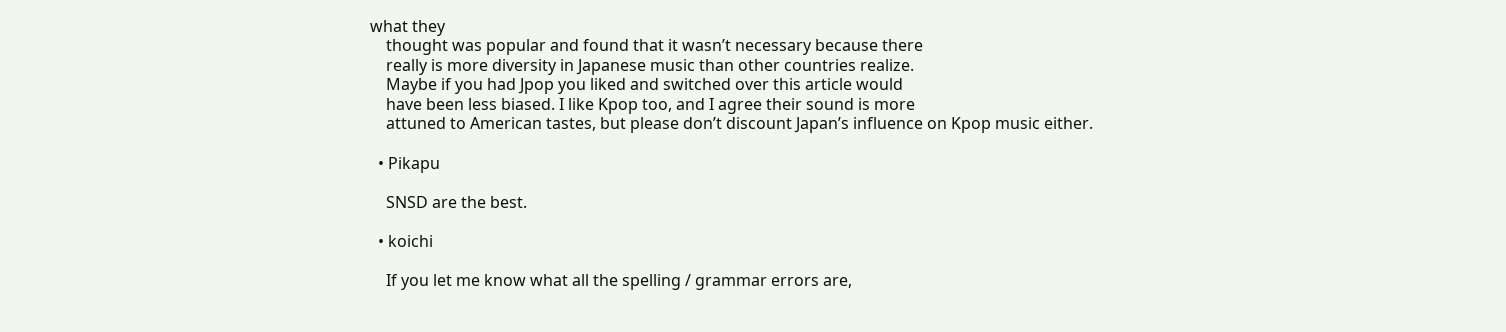what they
    thought was popular and found that it wasn’t necessary because there
    really is more diversity in Japanese music than other countries realize.
    Maybe if you had Jpop you liked and switched over this article would
    have been less biased. I like Kpop too, and I agree their sound is more
    attuned to American tastes, but please don’t discount Japan’s influence on Kpop music either.

  • Pikapu

    SNSD are the best.

  • koichi

    If you let me know what all the spelling / grammar errors are,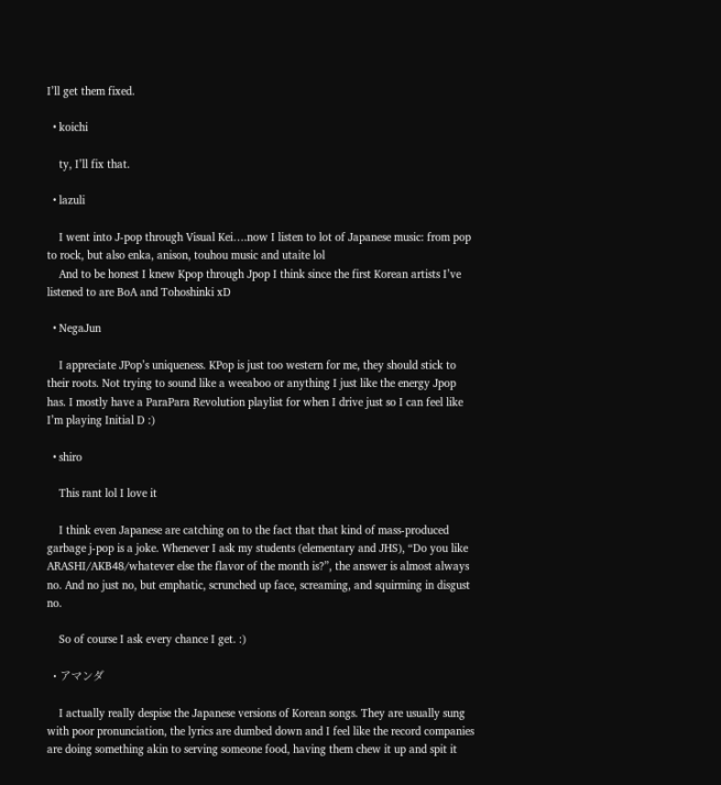I’ll get them fixed.

  • koichi

    ty, I’ll fix that.

  • lazuli

    I went into J-pop through Visual Kei….now I listen to lot of Japanese music: from pop to rock, but also enka, anison, touhou music and utaite lol
    And to be honest I knew Kpop through Jpop I think since the first Korean artists I’ve listened to are BoA and Tohoshinki xD

  • NegaJun

    I appreciate JPop’s uniqueness. KPop is just too western for me, they should stick to their roots. Not trying to sound like a weeaboo or anything I just like the energy Jpop has. I mostly have a ParaPara Revolution playlist for when I drive just so I can feel like I’m playing Initial D :)

  • shiro

    This rant lol I love it

    I think even Japanese are catching on to the fact that that kind of mass-produced garbage j-pop is a joke. Whenever I ask my students (elementary and JHS), “Do you like ARASHI/AKB48/whatever else the flavor of the month is?”, the answer is almost always no. And no just no, but emphatic, scrunched up face, screaming, and squirming in disgust no.

    So of course I ask every chance I get. :)

  • アマンダ

    I actually really despise the Japanese versions of Korean songs. They are usually sung with poor pronunciation, the lyrics are dumbed down and I feel like the record companies are doing something akin to serving someone food, having them chew it up and spit it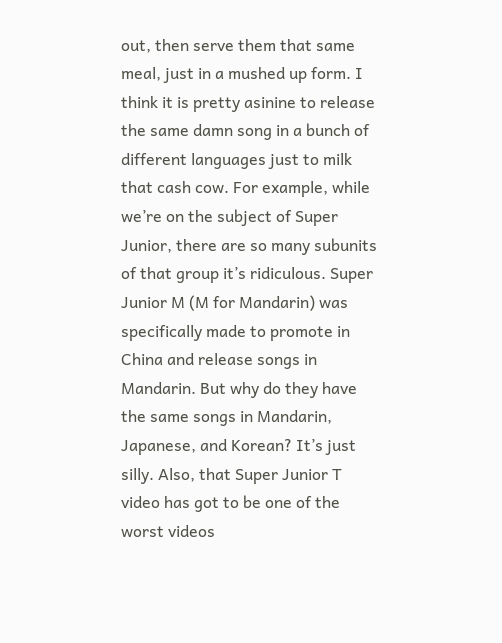out, then serve them that same meal, just in a mushed up form. I think it is pretty asinine to release the same damn song in a bunch of different languages just to milk that cash cow. For example, while we’re on the subject of Super Junior, there are so many subunits of that group it’s ridiculous. Super Junior M (M for Mandarin) was specifically made to promote in China and release songs in Mandarin. But why do they have the same songs in Mandarin, Japanese, and Korean? It’s just silly. Also, that Super Junior T video has got to be one of the worst videos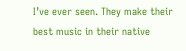I’ve ever seen. They make their best music in their native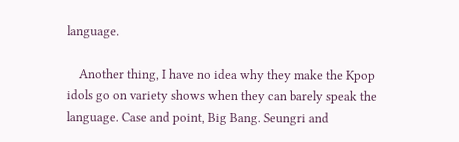language.

    Another thing, I have no idea why they make the Kpop idols go on variety shows when they can barely speak the language. Case and point, Big Bang. Seungri and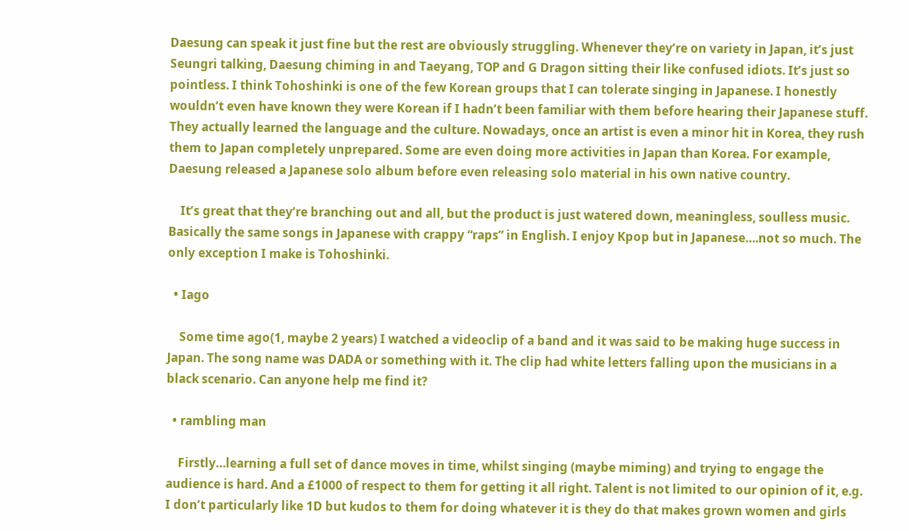Daesung can speak it just fine but the rest are obviously struggling. Whenever they’re on variety in Japan, it’s just Seungri talking, Daesung chiming in and Taeyang, TOP and G Dragon sitting their like confused idiots. It’s just so pointless. I think Tohoshinki is one of the few Korean groups that I can tolerate singing in Japanese. I honestly wouldn’t even have known they were Korean if I hadn’t been familiar with them before hearing their Japanese stuff. They actually learned the language and the culture. Nowadays, once an artist is even a minor hit in Korea, they rush them to Japan completely unprepared. Some are even doing more activities in Japan than Korea. For example, Daesung released a Japanese solo album before even releasing solo material in his own native country.

    It’s great that they’re branching out and all, but the product is just watered down, meaningless, soulless music. Basically the same songs in Japanese with crappy “raps” in English. I enjoy Kpop but in Japanese….not so much. The only exception I make is Tohoshinki.

  • Iago

    Some time ago(1, maybe 2 years) I watched a videoclip of a band and it was said to be making huge success in Japan. The song name was DADA or something with it. The clip had white letters falling upon the musicians in a black scenario. Can anyone help me find it?

  • rambling man

    Firstly…learning a full set of dance moves in time, whilst singing (maybe miming) and trying to engage the audience is hard. And a £1000 of respect to them for getting it all right. Talent is not limited to our opinion of it, e.g. I don’t particularly like 1D but kudos to them for doing whatever it is they do that makes grown women and girls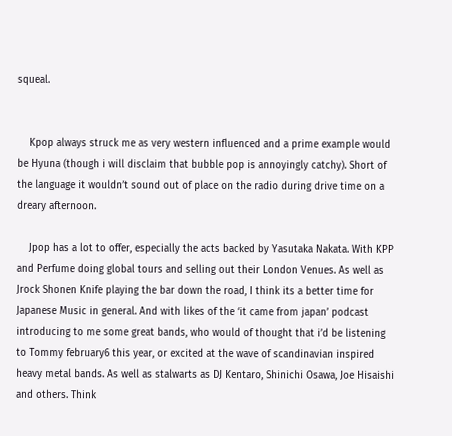squeal.


    Kpop always struck me as very western influenced and a prime example would be Hyuna (though i will disclaim that bubble pop is annoyingly catchy). Short of the language it wouldn’t sound out of place on the radio during drive time on a dreary afternoon.

    Jpop has a lot to offer, especially the acts backed by Yasutaka Nakata. With KPP and Perfume doing global tours and selling out their London Venues. As well as Jrock Shonen Knife playing the bar down the road, I think its a better time for Japanese Music in general. And with likes of the ‘it came from japan’ podcast introducing to me some great bands, who would of thought that i’d be listening to Tommy february6 this year, or excited at the wave of scandinavian inspired heavy metal bands. As well as stalwarts as DJ Kentaro, Shinichi Osawa, Joe Hisaishi and others. Think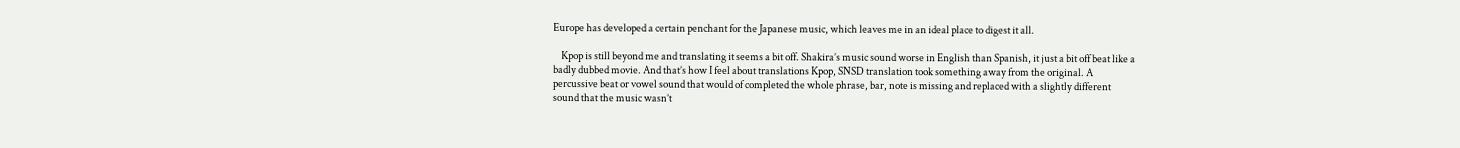Europe has developed a certain penchant for the Japanese music, which leaves me in an ideal place to digest it all.

    Kpop is still beyond me and translating it seems a bit off. Shakira’s music sound worse in English than Spanish, it just a bit off beat like a badly dubbed movie. And that’s how I feel about translations Kpop, SNSD translation took something away from the original. A percussive beat or vowel sound that would of completed the whole phrase, bar, note is missing and replaced with a slightly different sound that the music wasn’t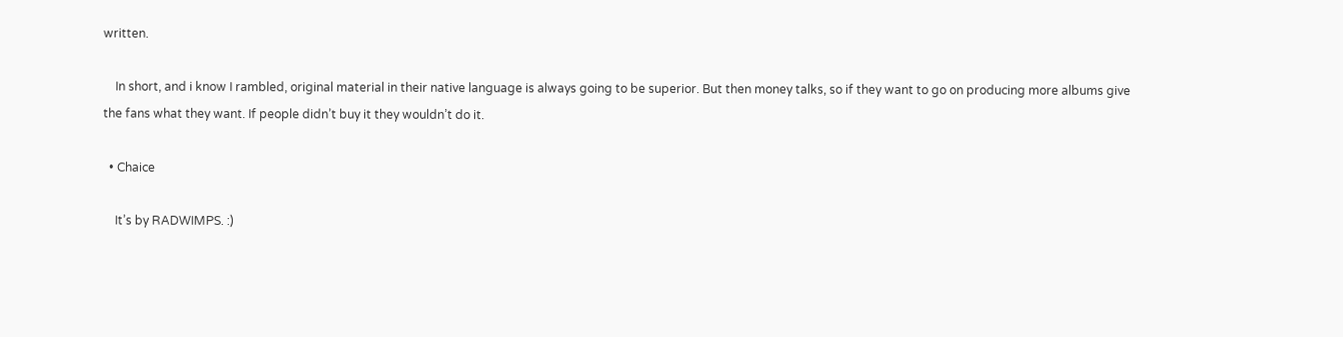written.

    In short, and i know I rambled, original material in their native language is always going to be superior. But then money talks, so if they want to go on producing more albums give the fans what they want. If people didn’t buy it they wouldn’t do it.

  • Chaice

    It’s by RADWIMPS. :)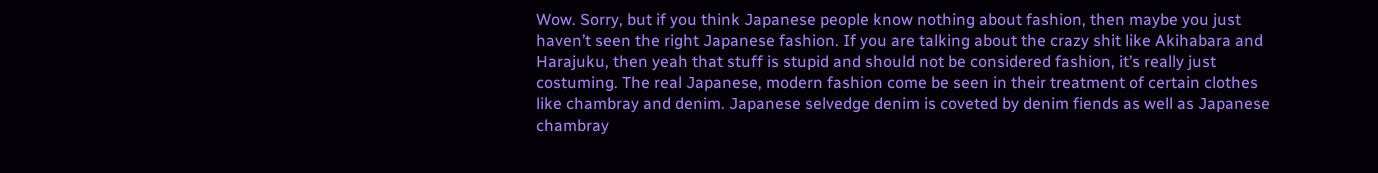Wow. Sorry, but if you think Japanese people know nothing about fashion, then maybe you just haven’t seen the right Japanese fashion. If you are talking about the crazy shit like Akihabara and Harajuku, then yeah that stuff is stupid and should not be considered fashion, it’s really just costuming. The real Japanese, modern fashion come be seen in their treatment of certain clothes like chambray and denim. Japanese selvedge denim is coveted by denim fiends as well as Japanese chambray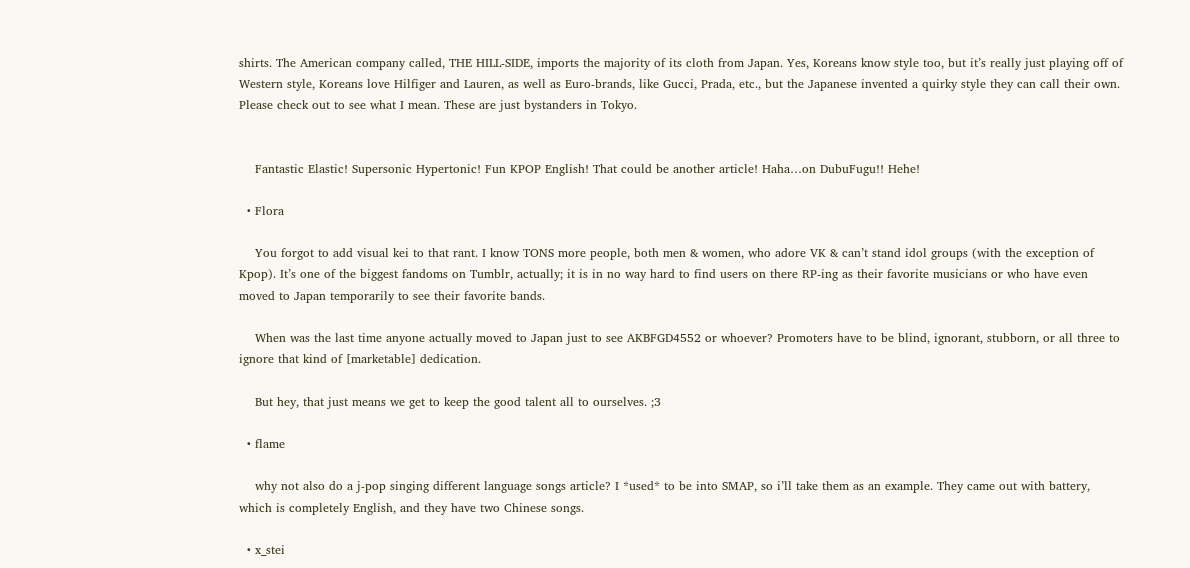shirts. The American company called, THE HILL-SIDE, imports the majority of its cloth from Japan. Yes, Koreans know style too, but it’s really just playing off of Western style, Koreans love Hilfiger and Lauren, as well as Euro-brands, like Gucci, Prada, etc., but the Japanese invented a quirky style they can call their own. Please check out to see what I mean. These are just bystanders in Tokyo.


    Fantastic Elastic! Supersonic Hypertonic! Fun KPOP English! That could be another article! Haha…on DubuFugu!! Hehe!

  • Flora

    You forgot to add visual kei to that rant. I know TONS more people, both men & women, who adore VK & can’t stand idol groups (with the exception of Kpop). It’s one of the biggest fandoms on Tumblr, actually; it is in no way hard to find users on there RP-ing as their favorite musicians or who have even moved to Japan temporarily to see their favorite bands.

    When was the last time anyone actually moved to Japan just to see AKBFGD4552 or whoever? Promoters have to be blind, ignorant, stubborn, or all three to ignore that kind of [marketable] dedication.

    But hey, that just means we get to keep the good talent all to ourselves. ;3

  • flame

    why not also do a j-pop singing different language songs article? I *used* to be into SMAP, so i’ll take them as an example. They came out with battery, which is completely English, and they have two Chinese songs.

  • x_stei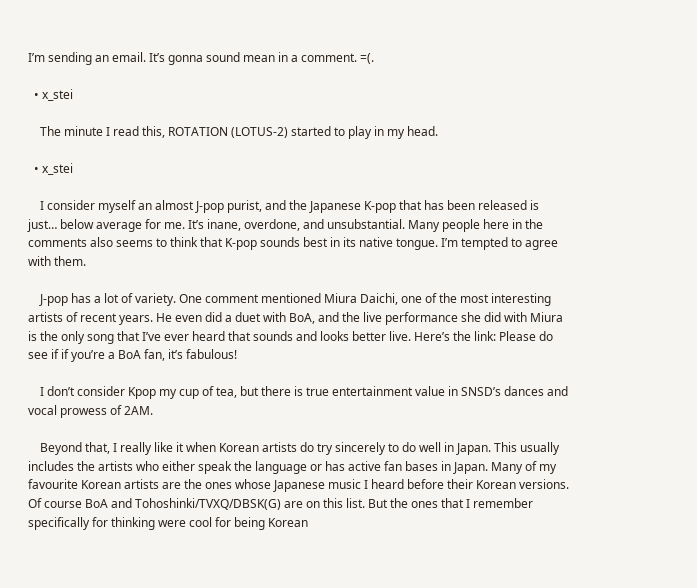I’m sending an email. It’s gonna sound mean in a comment. =(.

  • x_stei

    The minute I read this, ROTATION (LOTUS-2) started to play in my head.

  • x_stei

    I consider myself an almost J-pop purist, and the Japanese K-pop that has been released is just… below average for me. It’s inane, overdone, and unsubstantial. Many people here in the comments also seems to think that K-pop sounds best in its native tongue. I’m tempted to agree with them.

    J-pop has a lot of variety. One comment mentioned Miura Daichi, one of the most interesting artists of recent years. He even did a duet with BoA, and the live performance she did with Miura is the only song that I’ve ever heard that sounds and looks better live. Here’s the link: Please do see if if you’re a BoA fan, it’s fabulous!

    I don’t consider Kpop my cup of tea, but there is true entertainment value in SNSD’s dances and vocal prowess of 2AM.

    Beyond that, I really like it when Korean artists do try sincerely to do well in Japan. This usually includes the artists who either speak the language or has active fan bases in Japan. Many of my favourite Korean artists are the ones whose Japanese music I heard before their Korean versions. Of course BoA and Tohoshinki/TVXQ/DBSK(G) are on this list. But the ones that I remember specifically for thinking were cool for being Korean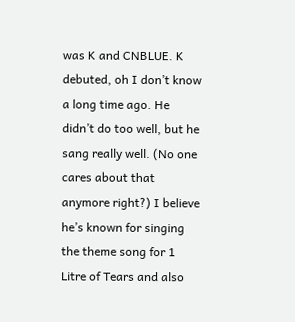was K and CNBLUE. K debuted, oh I don’t know a long time ago. He didn’t do too well, but he sang really well. (No one cares about that anymore right?) I believe he’s known for singing the theme song for 1 Litre of Tears and also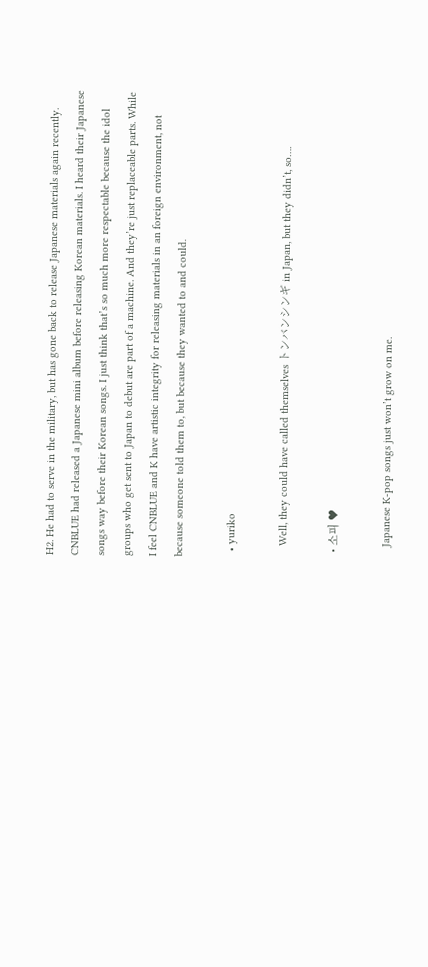H2. He had to serve in the military, but has gone back to release Japanese materials again recently. CNBLUE had released a Japanese mini album before releasing Korean materials. I heard their Japanese songs way before their Korean songs. I just think that’s so much more respectable because the idol groups who get sent to Japan to debut are part of a machine. And they’re just replaceable parts. While I feel CNBLUE and K have artistic integrity for releasing materials in an foreign environment, not because someone told them to, but because they wanted to and could.

  • yuriko

    Well, they could have called themselves トンバンシンギ in Japan, but they didn’t, so….

  • 소피 ♥

    Japanese K-pop songs just won’t grow on me.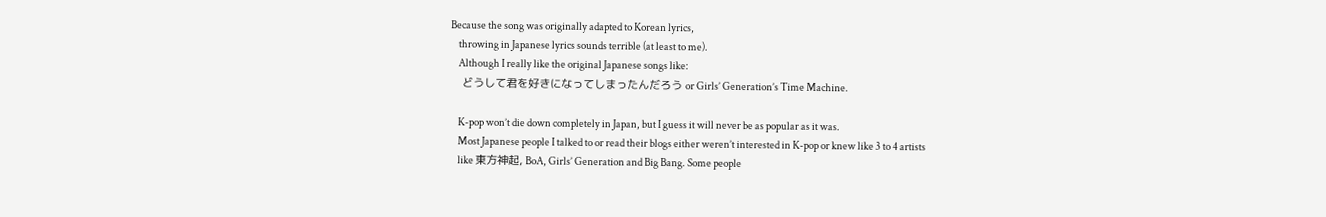Because the song was originally adapted to Korean lyrics,
    throwing in Japanese lyrics sounds terrible (at least to me).
    Although I really like the original Japanese songs like:
    どうして君を好きになってしまったんだろう or Girls’ Generation’s Time Machine.

    K-pop won’t die down completely in Japan, but I guess it will never be as popular as it was.
    Most Japanese people I talked to or read their blogs either weren’t interested in K-pop or knew like 3 to 4 artists
    like 東方神起, BoA, Girls’ Generation and Big Bang. Some people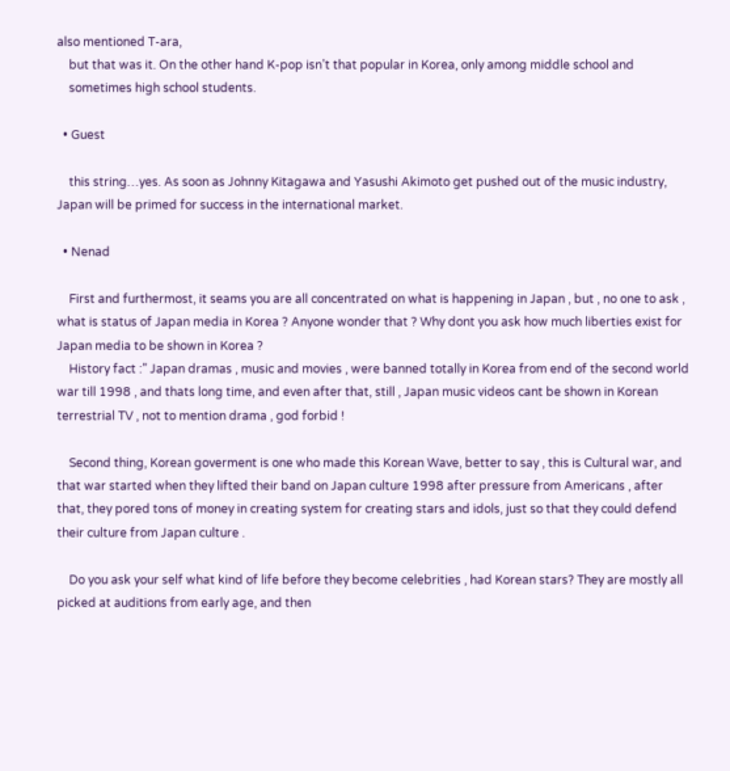also mentioned T-ara,
    but that was it. On the other hand K-pop isn’t that popular in Korea, only among middle school and
    sometimes high school students.

  • Guest

    this string…yes. As soon as Johnny Kitagawa and Yasushi Akimoto get pushed out of the music industry, Japan will be primed for success in the international market.

  • Nenad

    First and furthermost, it seams you are all concentrated on what is happening in Japan , but , no one to ask , what is status of Japan media in Korea ? Anyone wonder that ? Why dont you ask how much liberties exist for Japan media to be shown in Korea ?
    History fact :” Japan dramas , music and movies , were banned totally in Korea from end of the second world war till 1998 , and thats long time, and even after that, still , Japan music videos cant be shown in Korean terrestrial TV , not to mention drama , god forbid !

    Second thing, Korean goverment is one who made this Korean Wave, better to say , this is Cultural war, and that war started when they lifted their band on Japan culture 1998 after pressure from Americans , after that, they pored tons of money in creating system for creating stars and idols, just so that they could defend their culture from Japan culture .

    Do you ask your self what kind of life before they become celebrities , had Korean stars? They are mostly all picked at auditions from early age, and then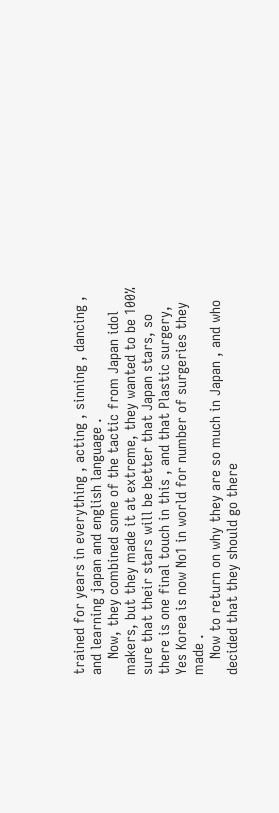trained for years in everything , acting , sinning , dancing , and learning japan and english language .
    Now, they combined some of the tactic from Japan idol makers, but they made it at extreme, they wanted to be 100% sure that their stars will be better that Japan stars, so there is one final touch in this , and that Plastic surgery, Yes Korea is now No1 in world for number of surgeries they made .
    Now to return on why they are so much in Japan , and who decided that they should go there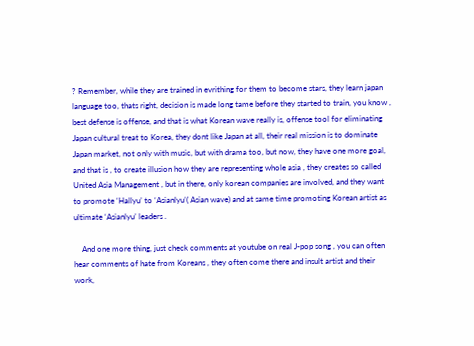? Remember, while they are trained in evrithing for them to become stars, they learn japan language too, thats right, decision is made long tame before they started to train, you know , best defense is offense, and that is what Korean wave really is, offense tool for eliminating Japan cultural treat to Korea, they dont like Japan at all, their real mission is to dominate Japan market, not only with music, but with drama too, but now, they have one more goal, and that is , to create illusion how they are representing whole asia , they creates so called United Asia Management , but in there, only korean companies are involved, and they want to promote ‘Hallyu’ to ‘Asianlyu’( Asian wave) and at same time promoting Korean artist as ultimate ‘Asianlyu’ leaders .

    And one more thing, just check comments at youtube on real J-pop song , you can often hear comments of hate from Koreans , they often come there and insult artist and their work,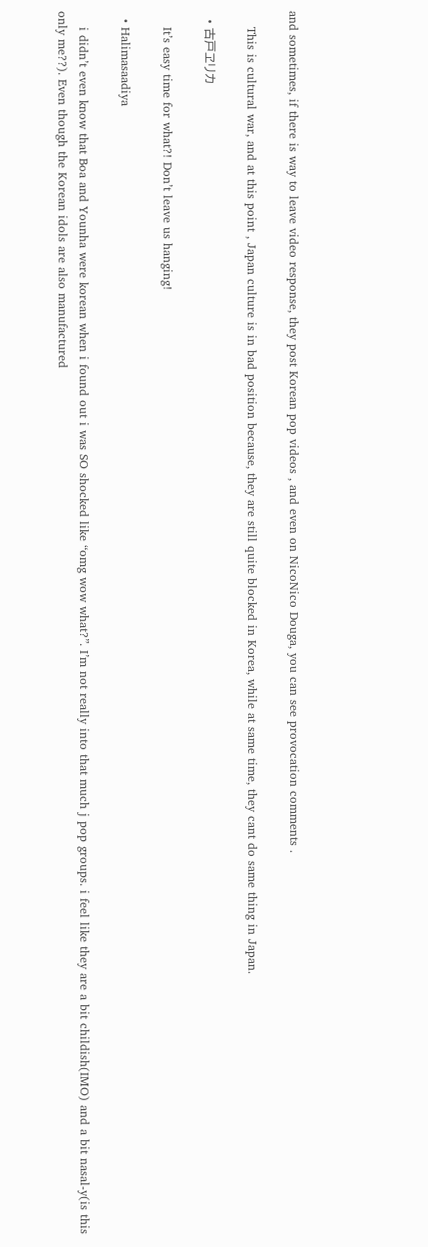and sometimes, if there is way to leave video response, they post Korean pop videos , and even on NicoNico Douga, you can see provocation comments .

    This is cultural war, and at this point , Japan culture is in bad position because, they are still quite blocked in Korea, while at same time, they cant do same thing in Japan.

  • 古戸ヱリカ

    It’s easy time for what?! Don’t leave us hanging!

  • Halimasaadiya

    i didn’t even know that Boa and Younha were korean when i found out i was SO shocked like “omg wow what?”. I’m not really into that much j pop groups. i feel like they are a bit childish(IMO) and a bit nasal-y(is this only me??). Even though the Korean idols are also manufactured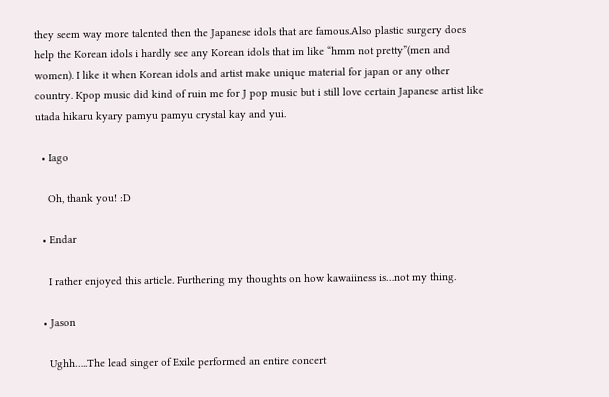they seem way more talented then the Japanese idols that are famous.Also plastic surgery does help the Korean idols i hardly see any Korean idols that im like “hmm not pretty”(men and women). I like it when Korean idols and artist make unique material for japan or any other country. Kpop music did kind of ruin me for J pop music but i still love certain Japanese artist like utada hikaru kyary pamyu pamyu crystal kay and yui.

  • Iago

    Oh, thank you! :D

  • Endar

    I rather enjoyed this article. Furthering my thoughts on how kawaiiness is…not my thing.

  • Jason

    Ughh…..The lead singer of Exile performed an entire concert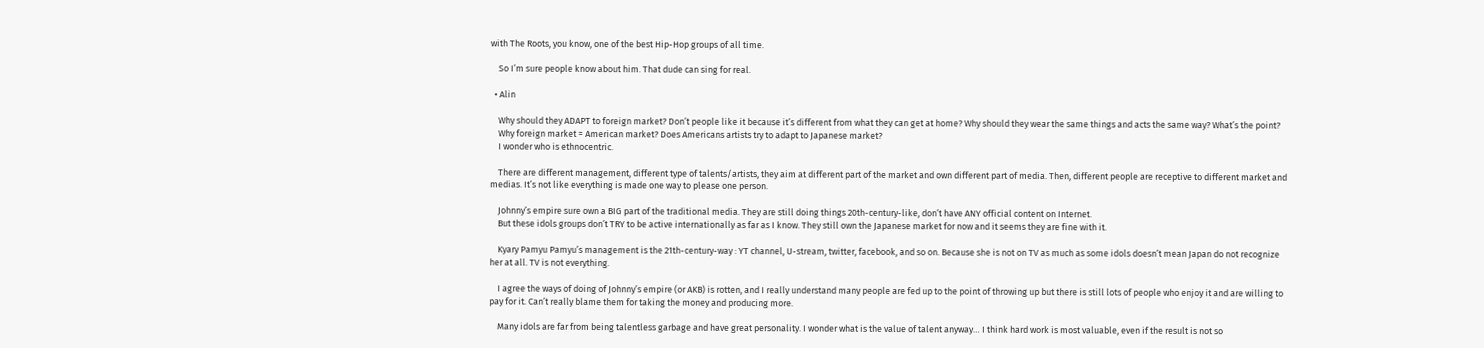with The Roots, you know, one of the best Hip-Hop groups of all time.

    So I’m sure people know about him. That dude can sing for real.

  • Alin

    Why should they ADAPT to foreign market? Don’t people like it because it’s different from what they can get at home? Why should they wear the same things and acts the same way? What’s the point?
    Why foreign market = American market? Does Americans artists try to adapt to Japanese market?
    I wonder who is ethnocentric.

    There are different management, different type of talents/artists, they aim at different part of the market and own different part of media. Then, different people are receptive to different market and medias. It’s not like everything is made one way to please one person.

    Johnny’s empire sure own a BIG part of the traditional media. They are still doing things 20th-century-like, don’t have ANY official content on Internet.
    But these idols groups don’t TRY to be active internationally as far as I know. They still own the Japanese market for now and it seems they are fine with it.

    Kyary Pamyu Pamyu’s management is the 21th-century-way : YT channel, U-stream, twitter, facebook, and so on. Because she is not on TV as much as some idols doesn’t mean Japan do not recognize her at all. TV is not everything.

    I agree the ways of doing of Johnny’s empire (or AKB) is rotten, and I really understand many people are fed up to the point of throwing up but there is still lots of people who enjoy it and are willing to pay for it. Can’t really blame them for taking the money and producing more.

    Many idols are far from being talentless garbage and have great personality. I wonder what is the value of talent anyway… I think hard work is most valuable, even if the result is not so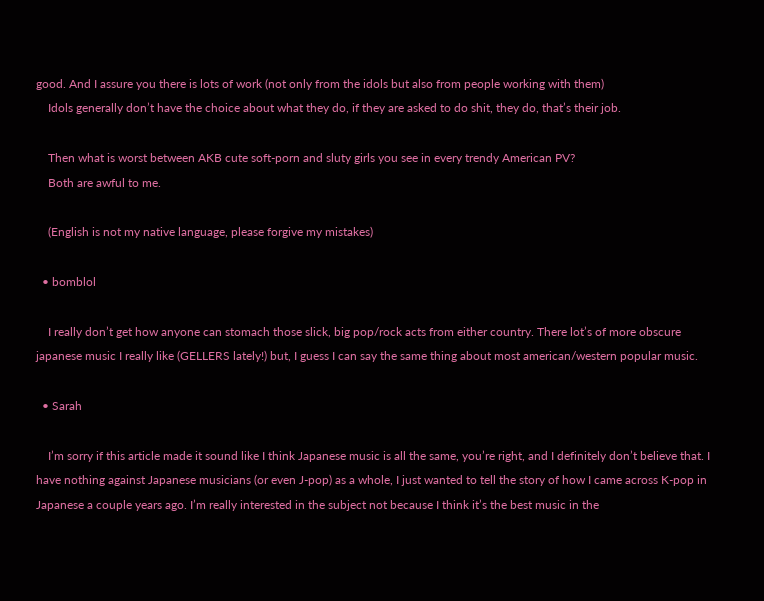good. And I assure you there is lots of work (not only from the idols but also from people working with them)
    Idols generally don’t have the choice about what they do, if they are asked to do shit, they do, that’s their job.

    Then what is worst between AKB cute soft-porn and sluty girls you see in every trendy American PV?
    Both are awful to me.

    (English is not my native language, please forgive my mistakes)

  • bomblol

    I really don’t get how anyone can stomach those slick, big pop/rock acts from either country. There lot’s of more obscure japanese music I really like (GELLERS lately!) but, I guess I can say the same thing about most american/western popular music.

  • Sarah

    I’m sorry if this article made it sound like I think Japanese music is all the same, you’re right, and I definitely don’t believe that. I have nothing against Japanese musicians (or even J-pop) as a whole, I just wanted to tell the story of how I came across K-pop in Japanese a couple years ago. I’m really interested in the subject not because I think it’s the best music in the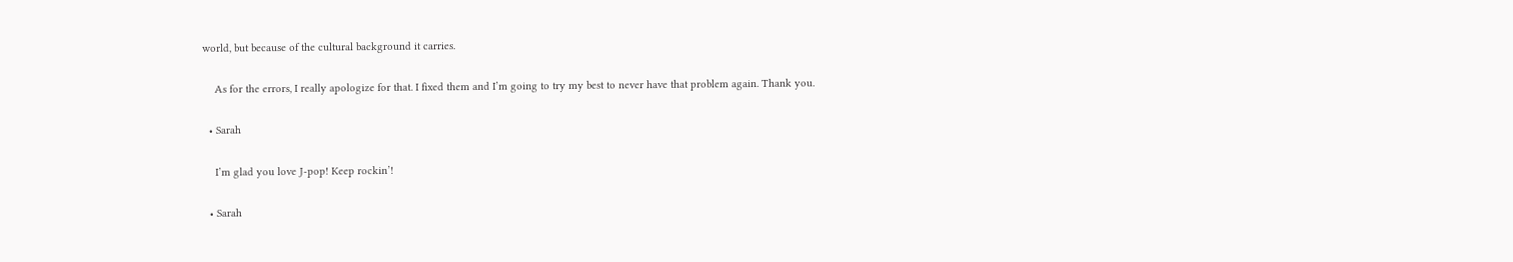world, but because of the cultural background it carries.

    As for the errors, I really apologize for that. I fixed them and I’m going to try my best to never have that problem again. Thank you.

  • Sarah

    I’m glad you love J-pop! Keep rockin’!

  • Sarah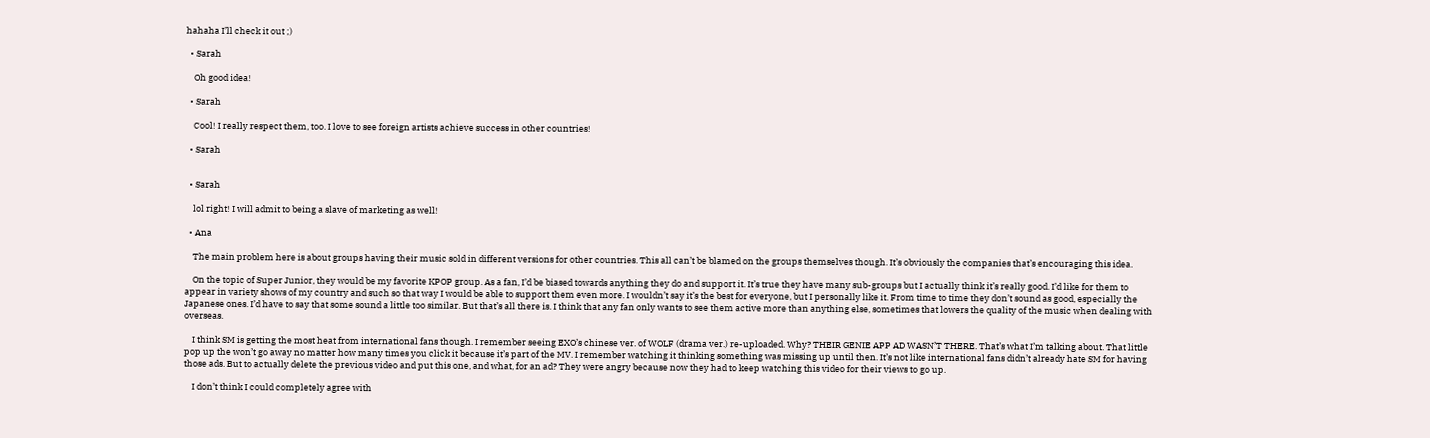hahaha I’ll check it out ;)

  • Sarah

    Oh good idea!

  • Sarah

    Cool! I really respect them, too. I love to see foreign artists achieve success in other countries!

  • Sarah


  • Sarah

    lol right! I will admit to being a slave of marketing as well!

  • Ana

    The main problem here is about groups having their music sold in different versions for other countries. This all can’t be blamed on the groups themselves though. It’s obviously the companies that’s encouraging this idea.

    On the topic of Super Junior, they would be my favorite KPOP group. As a fan, I’d be biased towards anything they do and support it. It’s true they have many sub-groups but I actually think it’s really good. I’d like for them to appear in variety shows of my country and such so that way I would be able to support them even more. I wouldn’t say it’s the best for everyone, but I personally like it. From time to time they don’t sound as good, especially the Japanese ones. I’d have to say that some sound a little too similar. But that’s all there is. I think that any fan only wants to see them active more than anything else, sometimes that lowers the quality of the music when dealing with overseas.

    I think SM is getting the most heat from international fans though. I remember seeing EXO’s chinese ver. of WOLF (drama ver.) re-uploaded. Why? THEIR GENIE APP AD WASN’T THERE. That’s what I’m talking about. That little pop up the won’t go away no matter how many times you click it because it’s part of the MV. I remember watching it thinking something was missing up until then. It’s not like international fans didn’t already hate SM for having those ads. But to actually delete the previous video and put this one, and what, for an ad? They were angry because now they had to keep watching this video for their views to go up.

    I don’t think I could completely agree with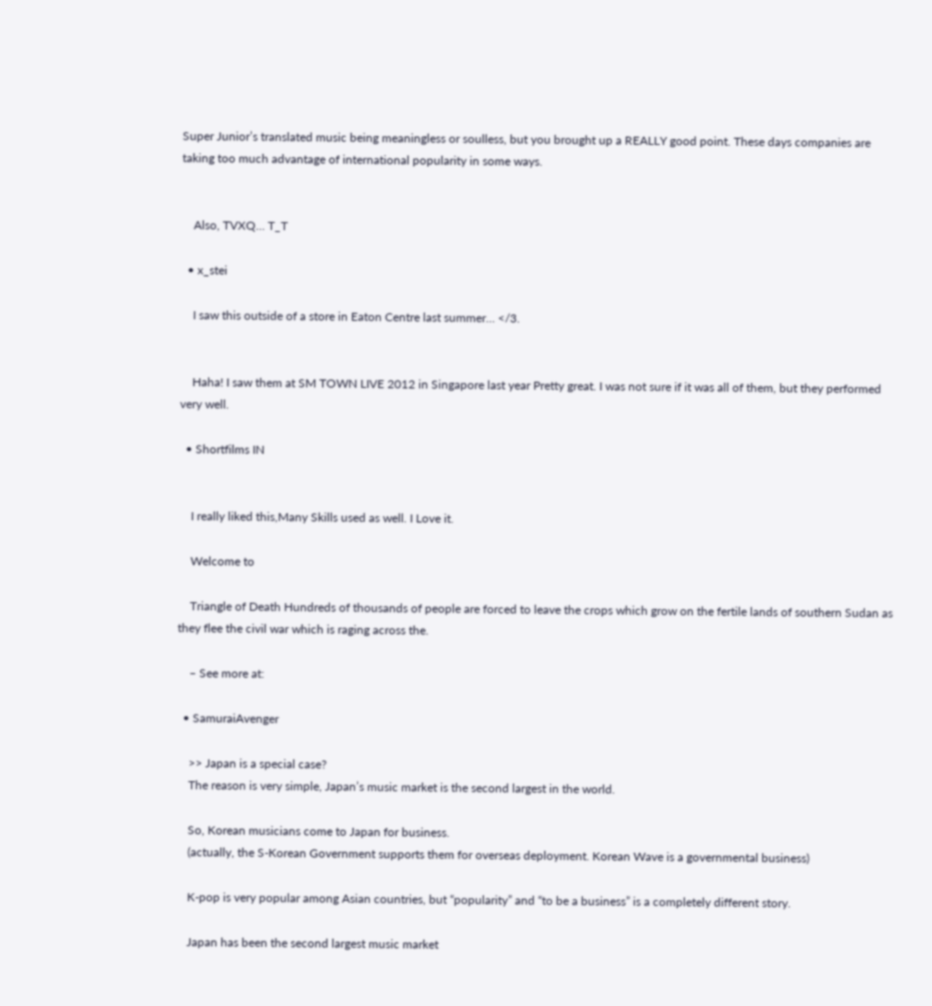Super Junior’s translated music being meaningless or soulless, but you brought up a REALLY good point. These days companies are taking too much advantage of international popularity in some ways.


    Also, TVXQ… T_T

  • x_stei

    I saw this outside of a store in Eaton Centre last summer… </3.


    Haha! I saw them at SM TOWN LIVE 2012 in Singapore last year Pretty great. I was not sure if it was all of them, but they performed very well.

  • Shortfilms IN


    I really liked this,Many Skills used as well. I Love it.

    Welcome to

    Triangle of Death Hundreds of thousands of people are forced to leave the crops which grow on the fertile lands of southern Sudan as they flee the civil war which is raging across the.

    – See more at:

  • SamuraiAvenger

    >> Japan is a special case?
    The reason is very simple, Japan’s music market is the second largest in the world.

    So, Korean musicians come to Japan for business.
    (actually, the S-Korean Government supports them for overseas deployment. Korean Wave is a governmental business)

    K-pop is very popular among Asian countries, but “popularity” and “to be a business” is a completely different story.

    Japan has been the second largest music market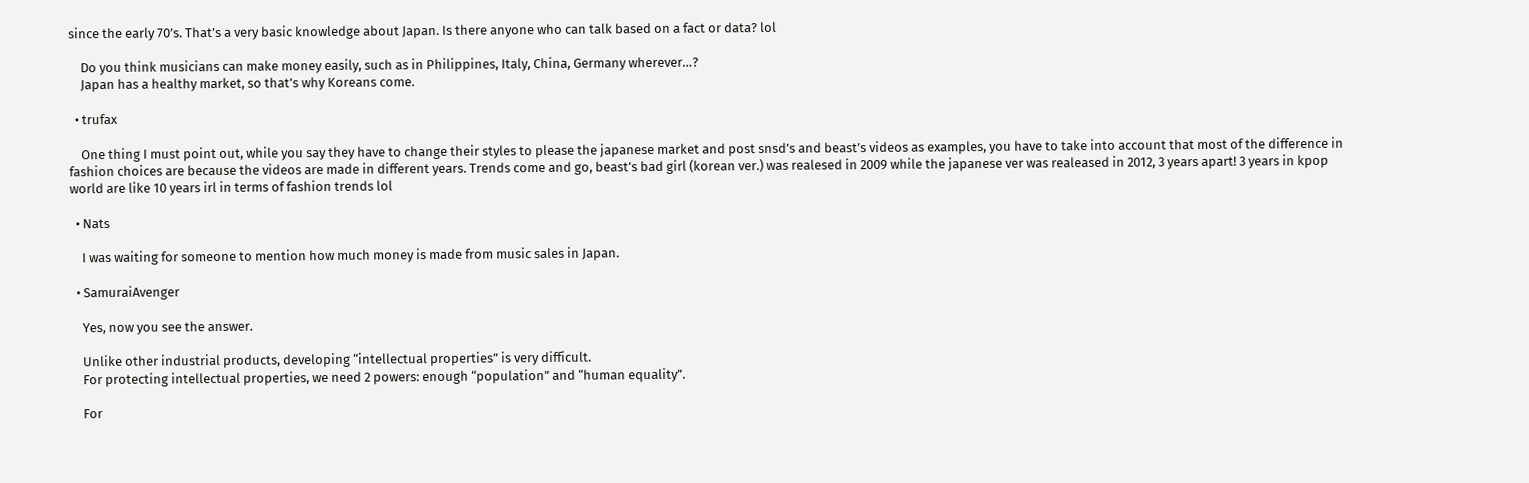since the early 70’s. That’s a very basic knowledge about Japan. Is there anyone who can talk based on a fact or data? lol

    Do you think musicians can make money easily, such as in Philippines, Italy, China, Germany wherever…?
    Japan has a healthy market, so that’s why Koreans come.

  • trufax

    One thing I must point out, while you say they have to change their styles to please the japanese market and post snsd’s and beast’s videos as examples, you have to take into account that most of the difference in fashion choices are because the videos are made in different years. Trends come and go, beast’s bad girl (korean ver.) was realesed in 2009 while the japanese ver was realeased in 2012, 3 years apart! 3 years in kpop world are like 10 years irl in terms of fashion trends lol

  • Nats

    I was waiting for someone to mention how much money is made from music sales in Japan.

  • SamuraiAvenger

    Yes, now you see the answer.

    Unlike other industrial products, developing “intellectual properties” is very difficult.
    For protecting intellectual properties, we need 2 powers: enough “population” and “human equality”.

    For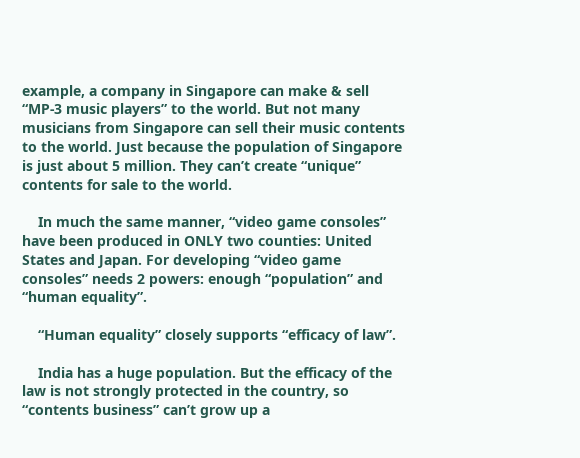example, a company in Singapore can make & sell “MP-3 music players” to the world. But not many musicians from Singapore can sell their music contents to the world. Just because the population of Singapore is just about 5 million. They can’t create “unique” contents for sale to the world.

    In much the same manner, “video game consoles” have been produced in ONLY two counties: United States and Japan. For developing “video game consoles” needs 2 powers: enough “population” and “human equality”.

    “Human equality” closely supports “efficacy of law”.

    India has a huge population. But the efficacy of the law is not strongly protected in the country, so “contents business” can’t grow up a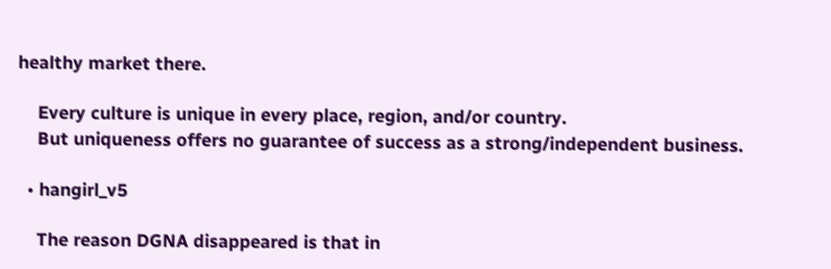healthy market there.

    Every culture is unique in every place, region, and/or country.
    But uniqueness offers no guarantee of success as a strong/independent business.

  • hangirl_v5

    The reason DGNA disappeared is that in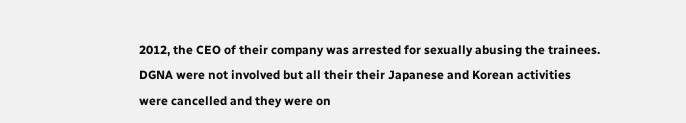2012, the CEO of their company was arrested for sexually abusing the trainees. DGNA were not involved but all their their Japanese and Korean activities were cancelled and they were on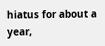hiatus for about a year,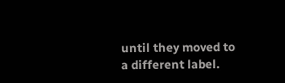until they moved to a different label.